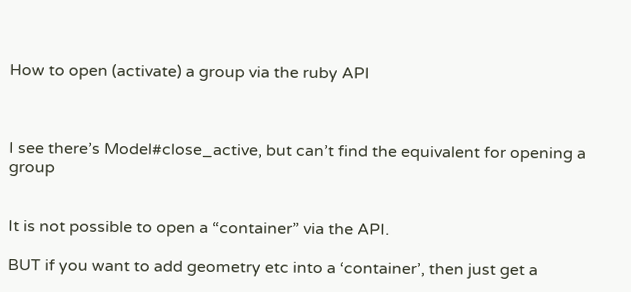How to open (activate) a group via the ruby API



I see there’s Model#close_active, but can’t find the equivalent for opening a group


It is not possible to open a “container” via the API.

BUT if you want to add geometry etc into a ‘container’, then just get a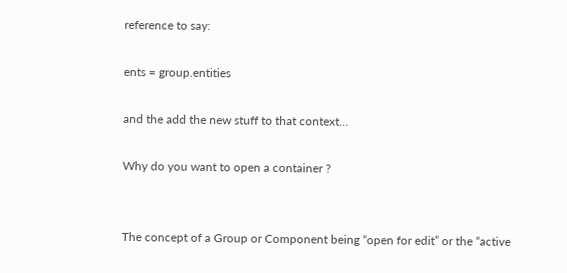reference to say:

ents = group.entities

and the add the new stuff to that context…

Why do you want to open a container ?


The concept of a Group or Component being “open for edit” or the “active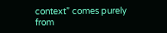context” comes purely from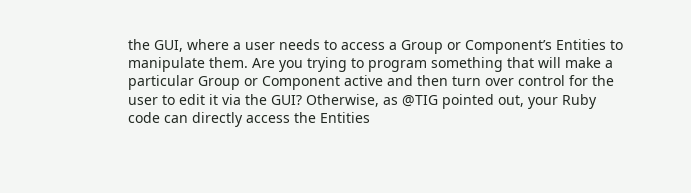the GUI, where a user needs to access a Group or Component’s Entities to manipulate them. Are you trying to program something that will make a particular Group or Component active and then turn over control for the user to edit it via the GUI? Otherwise, as @TIG pointed out, your Ruby code can directly access the Entities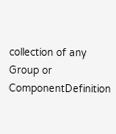collection of any Group or ComponentDefinition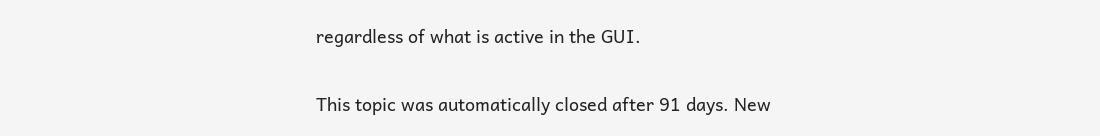regardless of what is active in the GUI.


This topic was automatically closed after 91 days. New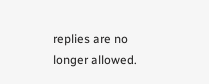replies are no longer allowed.